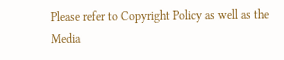Please refer to Copyright Policy as well as the Media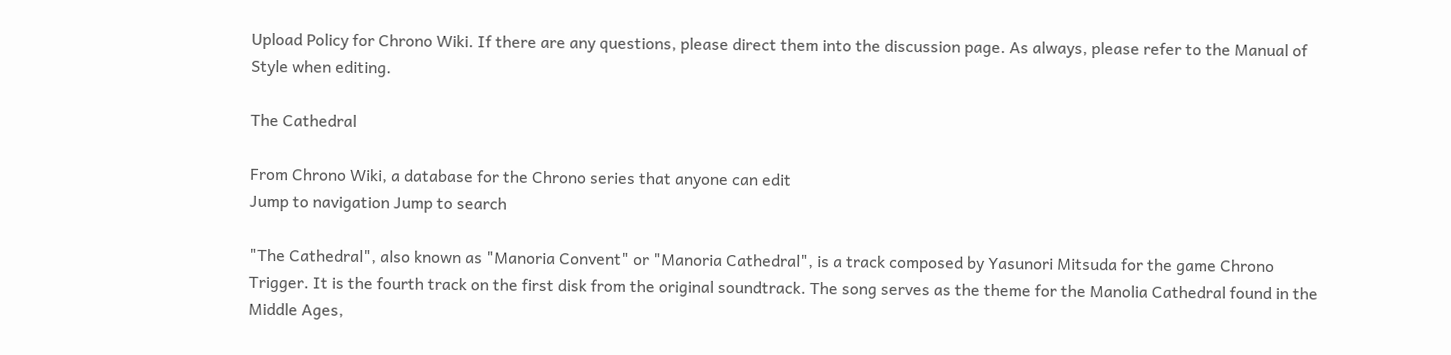Upload Policy for Chrono Wiki. If there are any questions, please direct them into the discussion page. As always, please refer to the Manual of Style when editing.

The Cathedral

From Chrono Wiki, a database for the Chrono series that anyone can edit
Jump to navigation Jump to search

"The Cathedral", also known as "Manoria Convent" or "Manoria Cathedral", is a track composed by Yasunori Mitsuda for the game Chrono Trigger. It is the fourth track on the first disk from the original soundtrack. The song serves as the theme for the Manolia Cathedral found in the Middle Ages,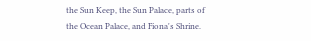the Sun Keep, the Sun Palace, parts of the Ocean Palace, and Fiona's Shrine.